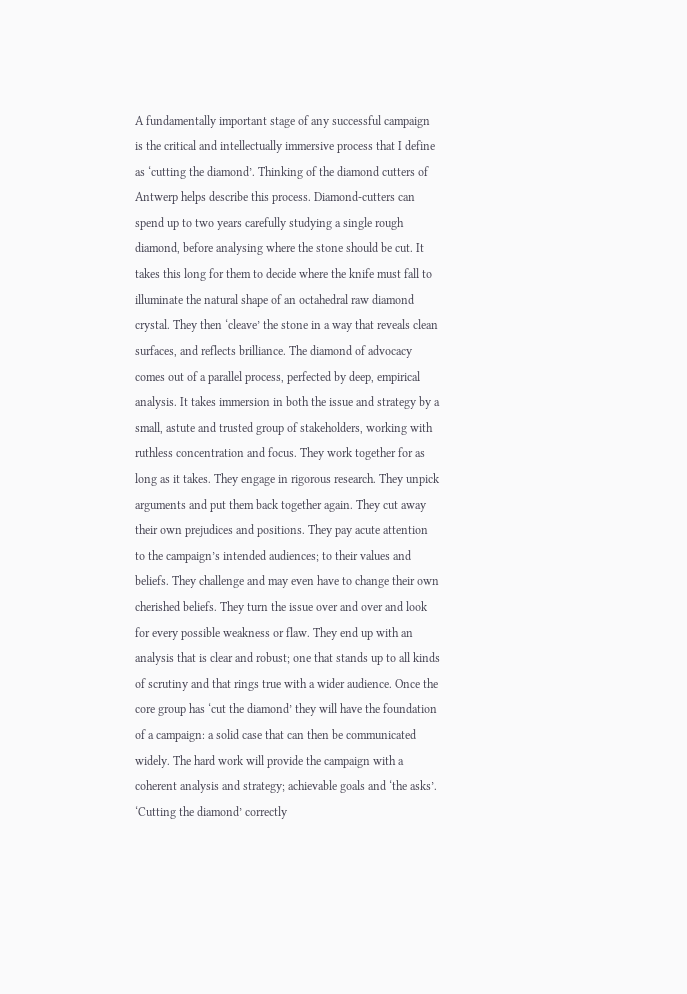A fundamentally important stage of any successful campaign is the critical and intellectually immersive process that I define as ‘cutting the diamond’. Thinking of the diamond cutters of Antwerp helps describe this process. Diamond-cutters can spend up to two years carefully studying a single rough diamond, before analysing where the stone should be cut. It takes this long for them to decide where the knife must fall to illuminate the natural shape of an octahedral raw diamond crystal. They then ‘cleave’ the stone in a way that reveals clean surfaces, and reflects brilliance. The diamond of advocacy comes out of a parallel process, perfected by deep, empirical analysis. It takes immersion in both the issue and strategy by a small, astute and trusted group of stakeholders, working with ruthless concentration and focus. They work together for as long as it takes. They engage in rigorous research. They unpick arguments and put them back together again. They cut away their own prejudices and positions. They pay acute attention to the campaign’s intended audiences; to their values and beliefs. They challenge and may even have to change their own cherished beliefs. They turn the issue over and over and look for every possible weakness or flaw. They end up with an analysis that is clear and robust; one that stands up to all kinds of scrutiny and that rings true with a wider audience. Once the core group has ‘cut the diamond’ they will have the foundation of a campaign: a solid case that can then be communicated widely. The hard work will provide the campaign with a coherent analysis and strategy; achievable goals and ‘the asks’. ‘Cutting the diamond’ correctly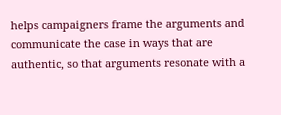helps campaigners frame the arguments and communicate the case in ways that are authentic, so that arguments resonate with a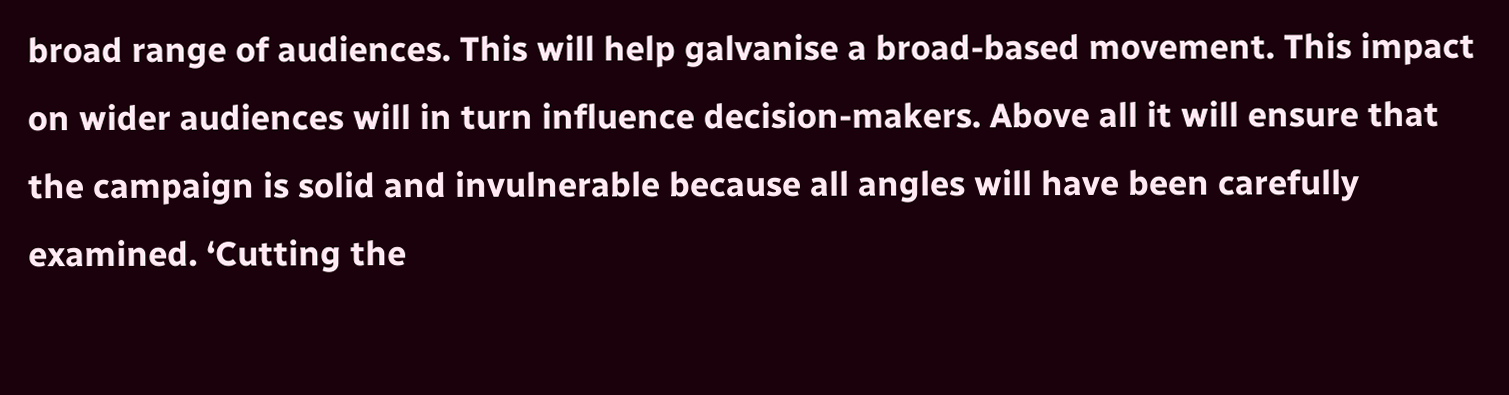broad range of audiences. This will help galvanise a broad-based movement. This impact on wider audiences will in turn influence decision-makers. Above all it will ensure that the campaign is solid and invulnerable because all angles will have been carefully examined. ‘Cutting the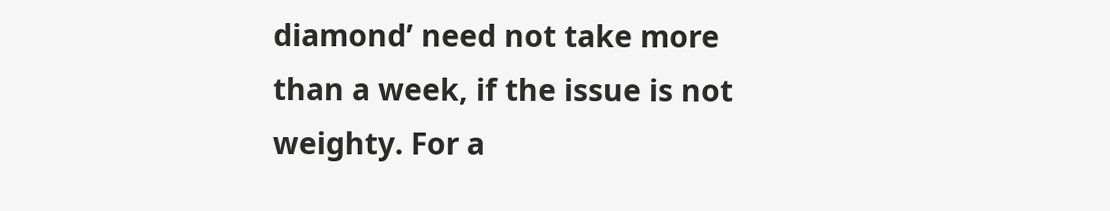diamond’ need not take more than a week, if the issue is not weighty. For a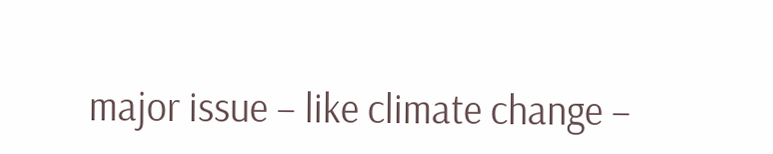major issue – like climate change –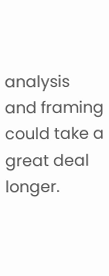analysis and framing could take a great deal longer.